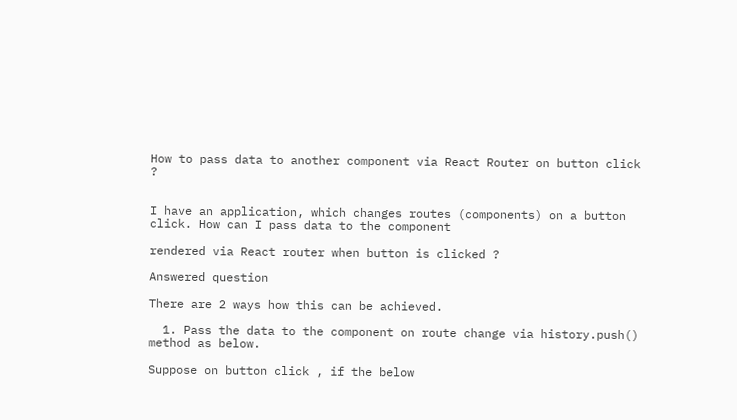How to pass data to another component via React Router on button click ?


I have an application, which changes routes (components) on a button click. How can I pass data to the component

rendered via React router when button is clicked ?

Answered question

There are 2 ways how this can be achieved.

  1. Pass the data to the component on route change via history.push() method as below.

Suppose on button click , if the below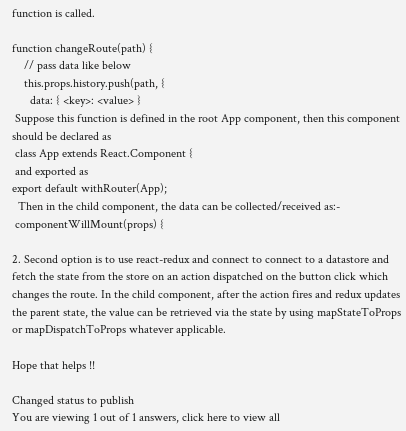function is called.

function changeRoute(path) {
    // pass data like below
    this.props.history.push(path, {
      data: { <key>: <value> }
 Suppose this function is defined in the root App component, then this component should be declared as
 class App extends React.Component {
 and exported as
export default withRouter(App);
  Then in the child component, the data can be collected/received as:-
 componentWillMount(props) {

2. Second option is to use react-redux and connect to connect to a datastore and fetch the state from the store on an action dispatched on the button click which changes the route. In the child component, after the action fires and redux updates the parent state, the value can be retrieved via the state by using mapStateToProps or mapDispatchToProps whatever applicable.

Hope that helps !!

Changed status to publish
You are viewing 1 out of 1 answers, click here to view all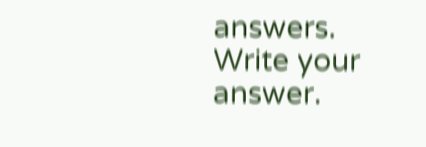answers.
Write your answer.